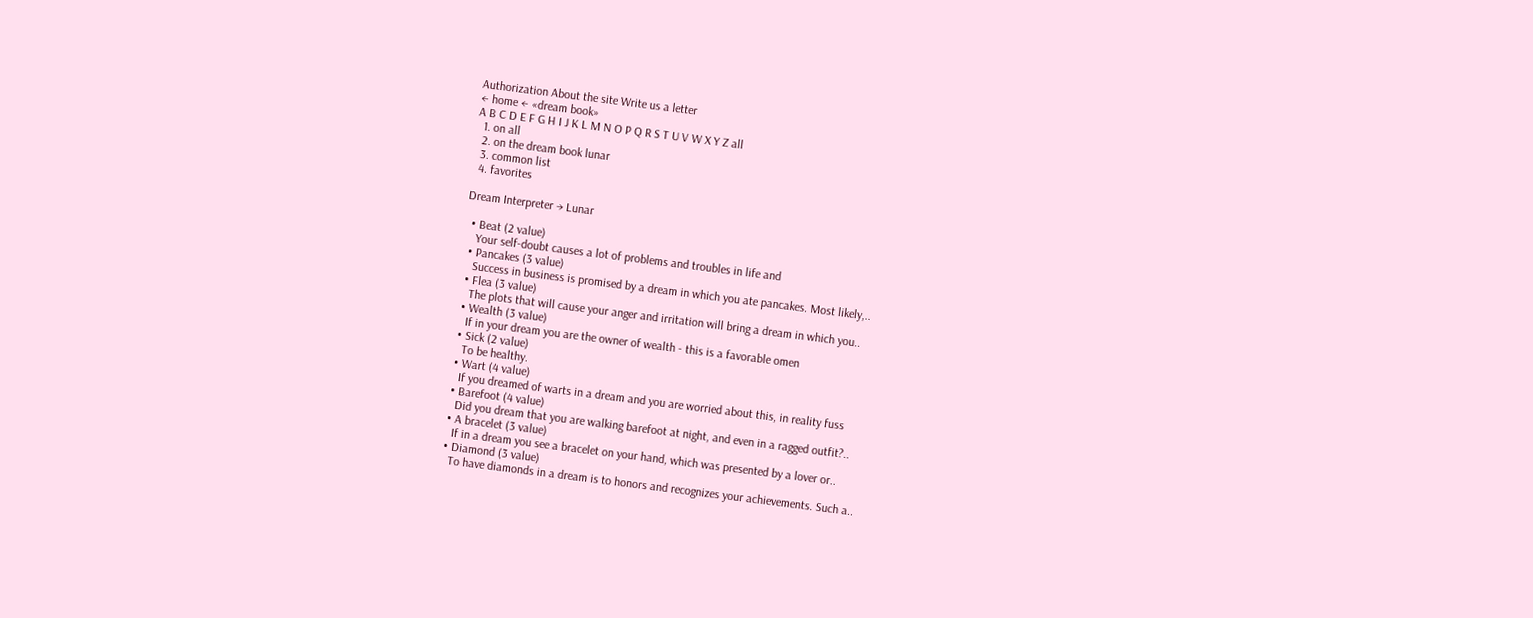Authorization About the site Write us a letter
← home ← «dream book»
A B C D E F G H I J K L M N O P Q R S T U V W X Y Z all
  1. on all
  2. on the dream book lunar
  3. common list
  4. favorites

Dream Interpreter → Lunar

  • Beat (2 value)
    Your self-doubt causes a lot of problems and troubles in life and
  • Pancakes (3 value)
    Success in business is promised by a dream in which you ate pancakes. Most likely,..
  • Flea (3 value)
    The plots that will cause your anger and irritation will bring a dream in which you..
  • Wealth (3 value)
    If in your dream you are the owner of wealth - this is a favorable omen
  • Sick (2 value)
    To be healthy.
  • Wart (4 value)
    If you dreamed of warts in a dream and you are worried about this, in reality fuss
  • Barefoot (4 value)
    Did you dream that you are walking barefoot at night, and even in a ragged outfit?..
  • A bracelet (3 value)
    If in a dream you see a bracelet on your hand, which was presented by a lover or..
  • Diamond (3 value)
    To have diamonds in a dream is to honors and recognizes your achievements. Such a..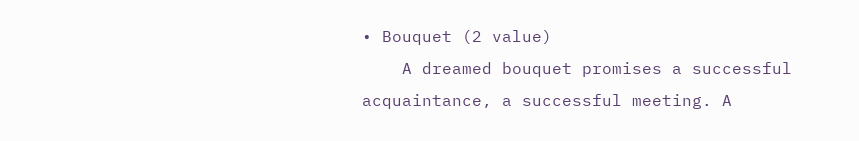• Bouquet (2 value)
    A dreamed bouquet promises a successful acquaintance, a successful meeting. A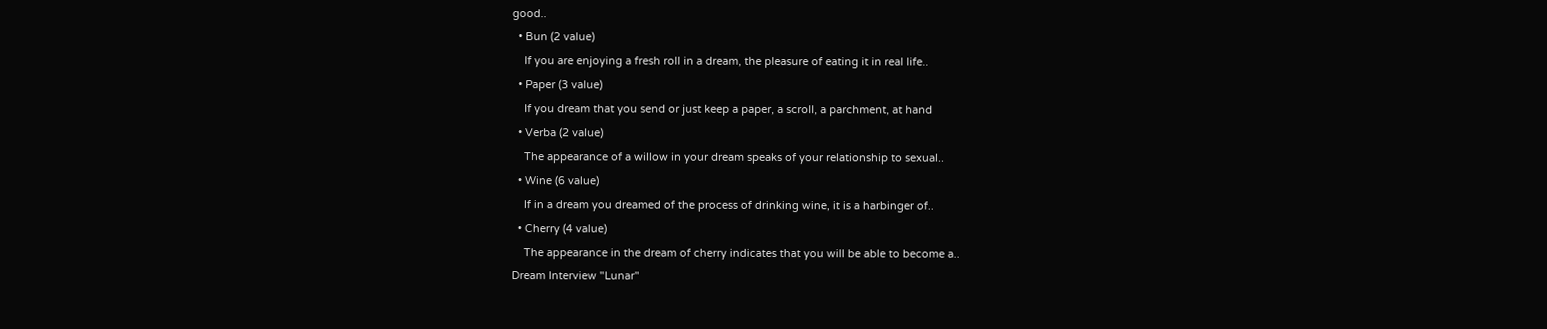good..
  • Bun (2 value)
    If you are enjoying a fresh roll in a dream, the pleasure of eating it in real life..
  • Paper (3 value)
    If you dream that you send or just keep a paper, a scroll, a parchment, at hand
  • Verba (2 value)
    The appearance of a willow in your dream speaks of your relationship to sexual..
  • Wine (6 value)
    If in a dream you dreamed of the process of drinking wine, it is a harbinger of..
  • Cherry (4 value)
    The appearance in the dream of cherry indicates that you will be able to become a..
Dream Interview "Lunar"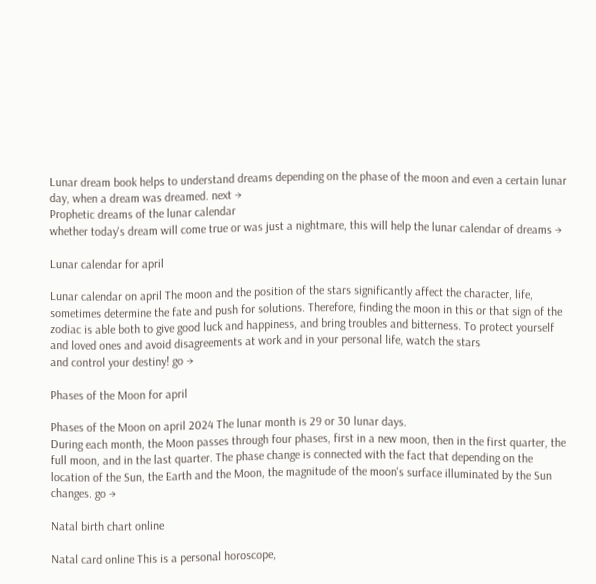Lunar dream book helps to understand dreams depending on the phase of the moon and even a certain lunar day, when a dream was dreamed. next →
Prophetic dreams of the lunar calendar
whether today's dream will come true or was just a nightmare, this will help the lunar calendar of dreams →

Lunar calendar for april

Lunar calendar on april The moon and the position of the stars significantly affect the character, life, sometimes determine the fate and push for solutions. Therefore, finding the moon in this or that sign of the zodiac is able both to give good luck and happiness, and bring troubles and bitterness. To protect yourself and loved ones and avoid disagreements at work and in your personal life, watch the stars
and control your destiny! go →

Phases of the Moon for april

Phases of the Moon on april 2024 The lunar month is 29 or 30 lunar days.
During each month, the Moon passes through four phases, first in a new moon, then in the first quarter, the full moon, and in the last quarter. The phase change is connected with the fact that depending on the location of the Sun, the Earth and the Moon, the magnitude of the moon's surface illuminated by the Sun changes. go →

Natal birth chart online

Natal card online This is a personal horoscope,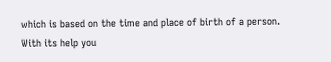which is based on the time and place of birth of a person.
With its help you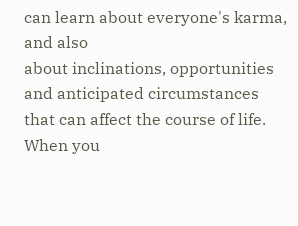can learn about everyone's karma, and also
about inclinations, opportunities and anticipated circumstances that can affect the course of life. When you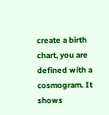create a birth chart, you are defined with a cosmogram. It shows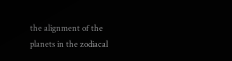the alignment of the planets in the zodiacal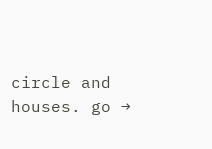circle and houses. go →